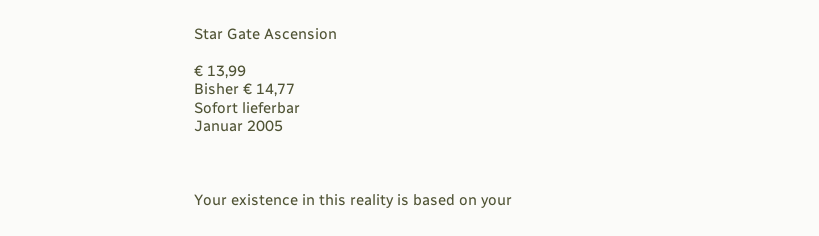Star Gate Ascension

€ 13,99
Bisher € 14,77
Sofort lieferbar
Januar 2005



Your existence in this reality is based on your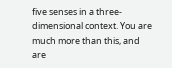five senses in a three-dimensional context. You are much more than this, and are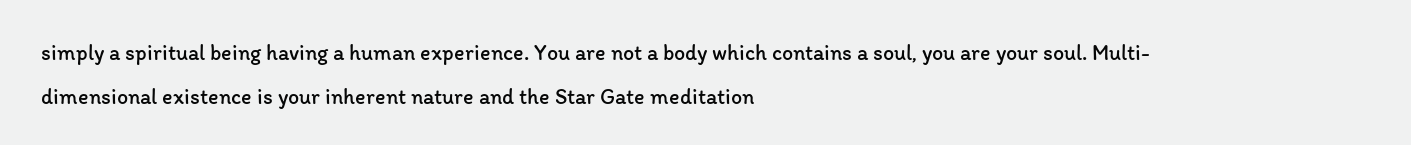simply a spiritual being having a human experience. You are not a body which contains a soul, you are your soul. Multi-dimensional existence is your inherent nature and the Star Gate meditation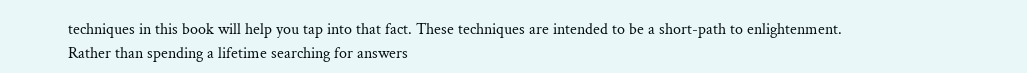techniques in this book will help you tap into that fact. These techniques are intended to be a short-path to enlightenment. Rather than spending a lifetime searching for answers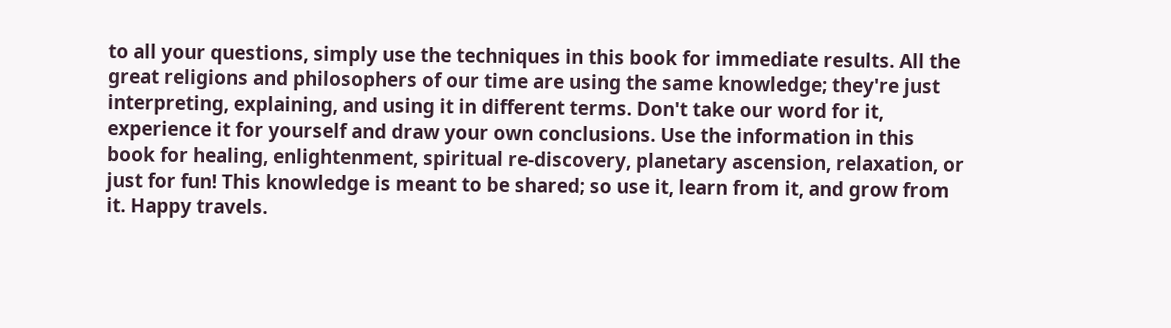to all your questions, simply use the techniques in this book for immediate results. All the great religions and philosophers of our time are using the same knowledge; they're just interpreting, explaining, and using it in different terms. Don't take our word for it, experience it for yourself and draw your own conclusions. Use the information in this book for healing, enlightenment, spiritual re-discovery, planetary ascension, relaxation, or just for fun! This knowledge is meant to be shared; so use it, learn from it, and grow from it. Happy travels.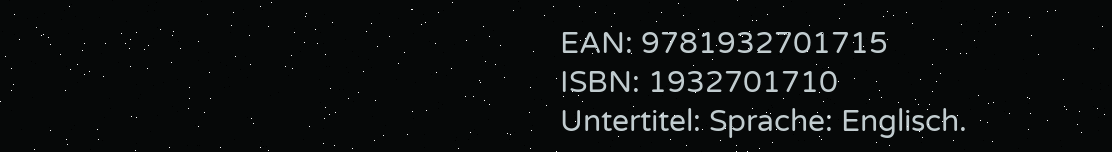EAN: 9781932701715
ISBN: 1932701710
Untertitel: Sprache: Englisch.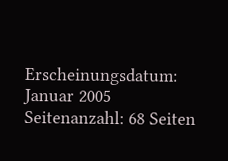Erscheinungsdatum: Januar 2005
Seitenanzahl: 68 Seiten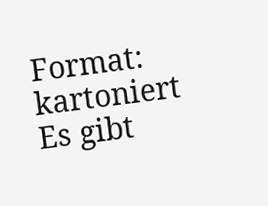Format: kartoniert
Es gibt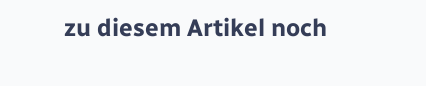zu diesem Artikel noch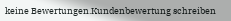keine Bewertungen.Kundenbewertung schreiben